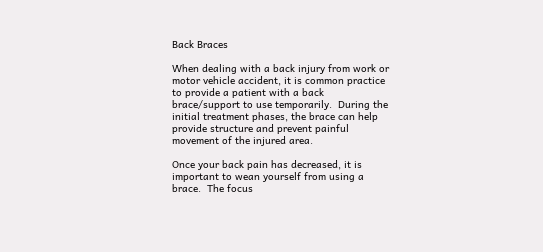Back Braces

When dealing with a back injury from work or motor vehicle accident, it is common practice to provide a patient with a back brace/support to use temporarily.  During the initial treatment phases, the brace can help provide structure and prevent painful movement of the injured area.

Once your back pain has decreased, it is important to wean yourself from using a brace.  The focus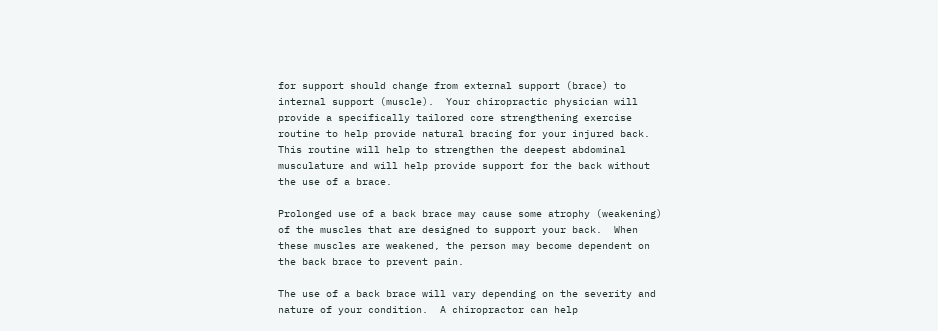for support should change from external support (brace) to internal support (muscle).  Your chiropractic physician will provide a specifically tailored core strengthening exercise routine to help provide natural bracing for your injured back.  This routine will help to strengthen the deepest abdominal musculature and will help provide support for the back without the use of a brace.

Prolonged use of a back brace may cause some atrophy (weakening) of the muscles that are designed to support your back.  When these muscles are weakened, the person may become dependent on the back brace to prevent pain.

The use of a back brace will vary depending on the severity and nature of your condition.  A chiropractor can help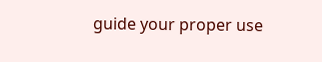guide your proper use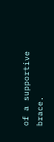of a supportive brace.